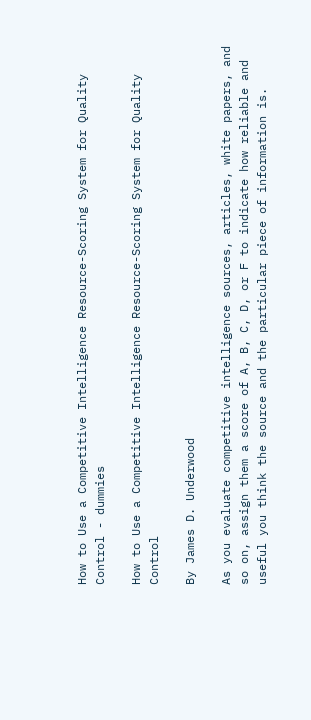How to Use a Competitive Intelligence Resource-Scoring System for Quality Control - dummies

How to Use a Competitive Intelligence Resource-Scoring System for Quality Control

By James D. Underwood

As you evaluate competitive intelligence sources, articles, white papers, and so on, assign them a score of A, B, C, D, or F to indicate how reliable and useful you think the source and the particular piece of information is.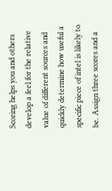Scoring helps you and others develop a feel for the relative value of different sources and quickly determine how useful a specific piece of intel is likely to be. Assign three scores and a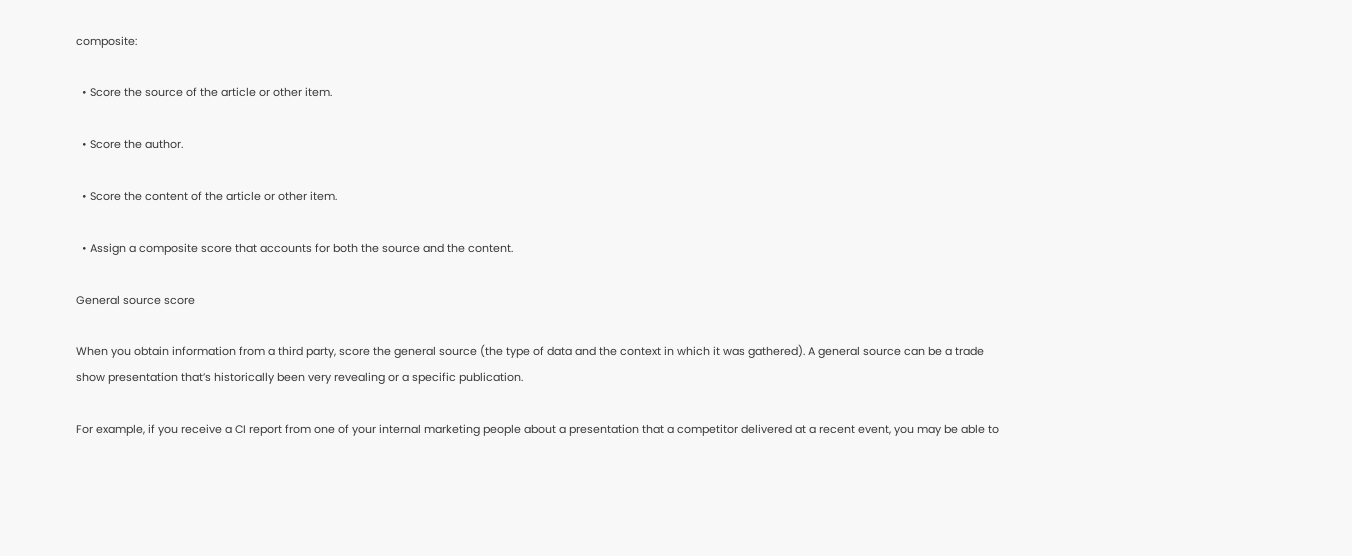composite:

  • Score the source of the article or other item.

  • Score the author.

  • Score the content of the article or other item.

  • Assign a composite score that accounts for both the source and the content.

General source score

When you obtain information from a third party, score the general source (the type of data and the context in which it was gathered). A general source can be a trade show presentation that’s historically been very revealing or a specific publication.

For example, if you receive a CI report from one of your internal marketing people about a presentation that a competitor delivered at a recent event, you may be able to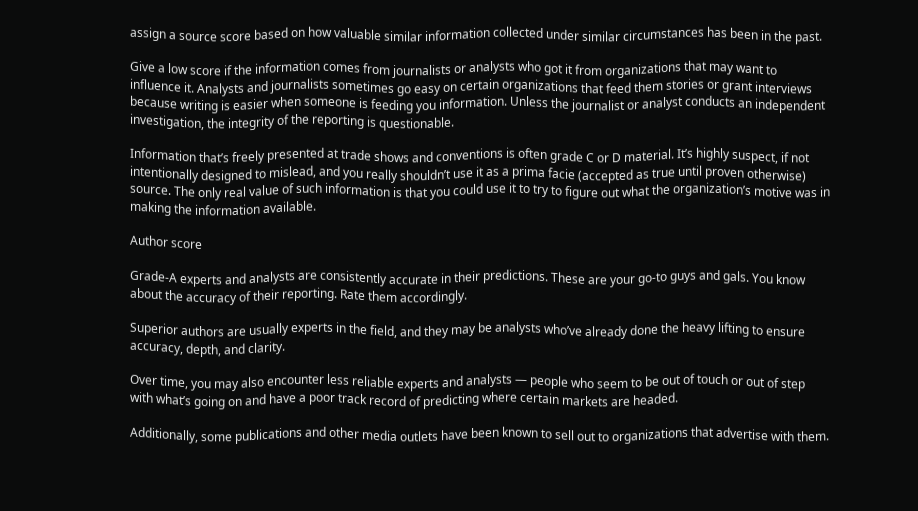assign a source score based on how valuable similar information collected under similar circumstances has been in the past.

Give a low score if the information comes from journalists or analysts who got it from organizations that may want to influence it. Analysts and journalists sometimes go easy on certain organizations that feed them stories or grant interviews because writing is easier when someone is feeding you information. Unless the journalist or analyst conducts an independent investigation, the integrity of the reporting is questionable.

Information that’s freely presented at trade shows and conventions is often grade C or D material. It’s highly suspect, if not intentionally designed to mislead, and you really shouldn’t use it as a prima facie (accepted as true until proven otherwise) source. The only real value of such information is that you could use it to try to figure out what the organization’s motive was in making the information available.

Author score

Grade-A experts and analysts are consistently accurate in their predictions. These are your go-to guys and gals. You know about the accuracy of their reporting. Rate them accordingly.

Superior authors are usually experts in the field, and they may be analysts who’ve already done the heavy lifting to ensure accuracy, depth, and clarity.

Over time, you may also encounter less reliable experts and analysts — people who seem to be out of touch or out of step with what’s going on and have a poor track record of predicting where certain markets are headed.

Additionally, some publications and other media outlets have been known to sell out to organizations that advertise with them.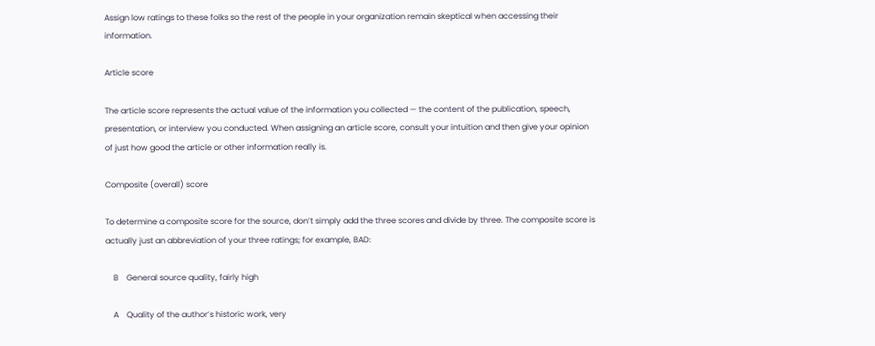Assign low ratings to these folks so the rest of the people in your organization remain skeptical when accessing their information.

Article score

The article score represents the actual value of the information you collected — the content of the publication, speech, presentation, or interview you conducted. When assigning an article score, consult your intuition and then give your opinion of just how good the article or other information really is.

Composite (overall) score

To determine a composite score for the source, don’t simply add the three scores and divide by three. The composite score is actually just an abbreviation of your three ratings; for example, BAD:

    B    General source quality, fairly high

    A    Quality of the author’s historic work, very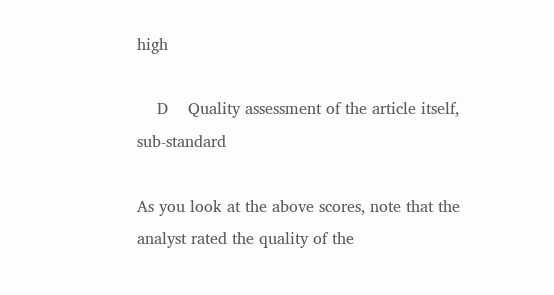high

    D    Quality assessment of the article itself, sub-standard

As you look at the above scores, note that the analyst rated the quality of the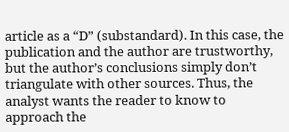article as a “D” (substandard). In this case, the publication and the author are trustworthy, but the author’s conclusions simply don’t triangulate with other sources. Thus, the analyst wants the reader to know to approach the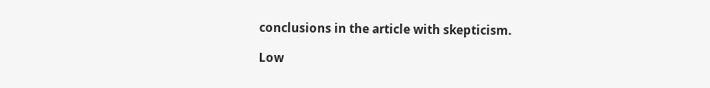conclusions in the article with skepticism.

Low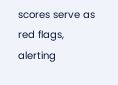scores serve as red flags, alerting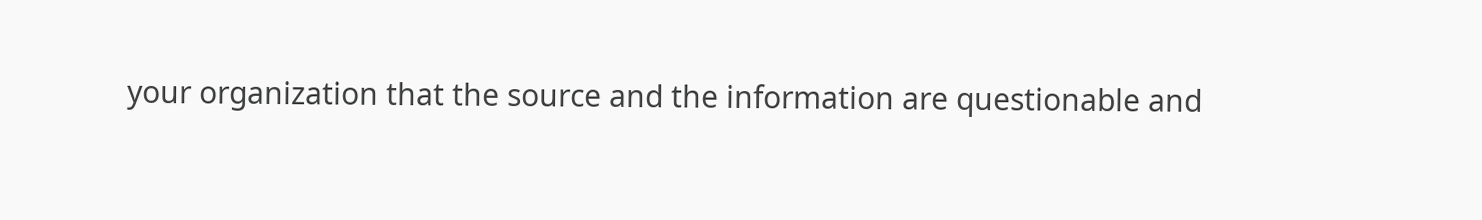your organization that the source and the information are questionable and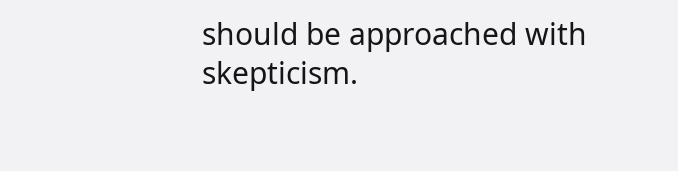should be approached with skepticism.